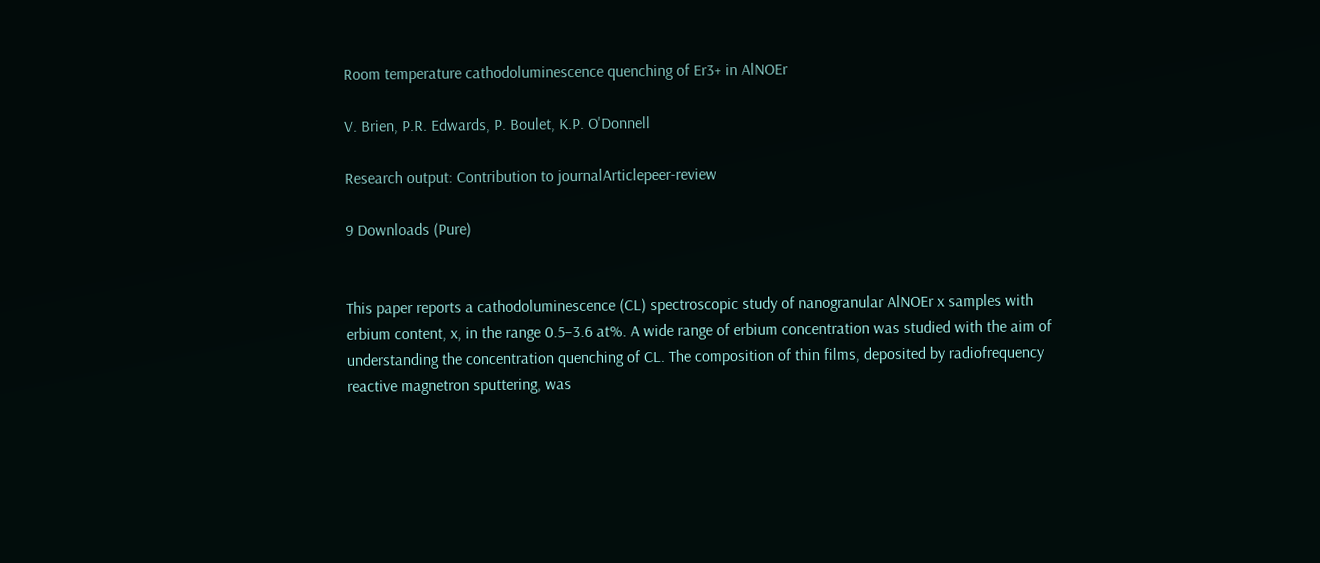Room temperature cathodoluminescence quenching of Er3+ in AlNOEr

V. Brien, P.R. Edwards, P. Boulet, K.P. O'Donnell

Research output: Contribution to journalArticlepeer-review

9 Downloads (Pure)


This paper reports a cathodoluminescence (CL) spectroscopic study of nanogranular AlNOEr x samples with erbium content, x, in the range 0.5–3.6 at%. A wide range of erbium concentration was studied with the aim of understanding the concentration quenching of CL. The composition of thin films, deposited by radiofrequency reactive magnetron sputtering, was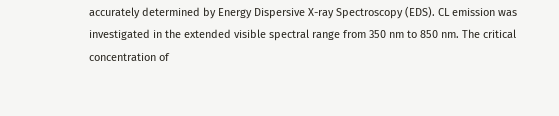accurately determined by Energy Dispersive X-ray Spectroscopy (EDS). CL emission was investigated in the extended visible spectral range from 350 nm to 850 nm. The critical concentration of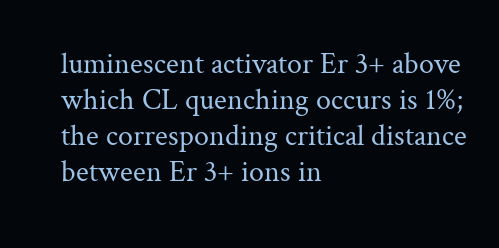luminescent activator Er 3+ above which CL quenching occurs is 1%; the corresponding critical distance between Er 3+ ions in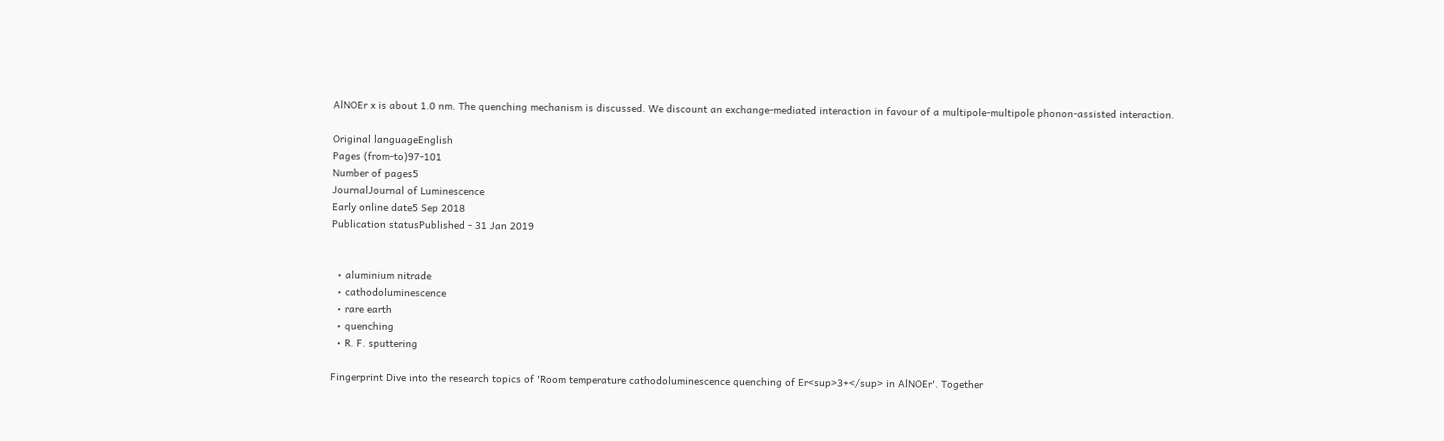AlNOEr x is about 1.0 nm. The quenching mechanism is discussed. We discount an exchange-mediated interaction in favour of a multipole-multipole phonon-assisted interaction.

Original languageEnglish
Pages (from-to)97-101
Number of pages5
JournalJournal of Luminescence
Early online date5 Sep 2018
Publication statusPublished - 31 Jan 2019


  • aluminium nitrade
  • cathodoluminescence
  • rare earth
  • quenching
  • R. F. sputtering

Fingerprint Dive into the research topics of 'Room temperature cathodoluminescence quenching of Er<sup>3+</sup> in AlNOEr'. Together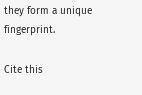they form a unique fingerprint.

Cite this